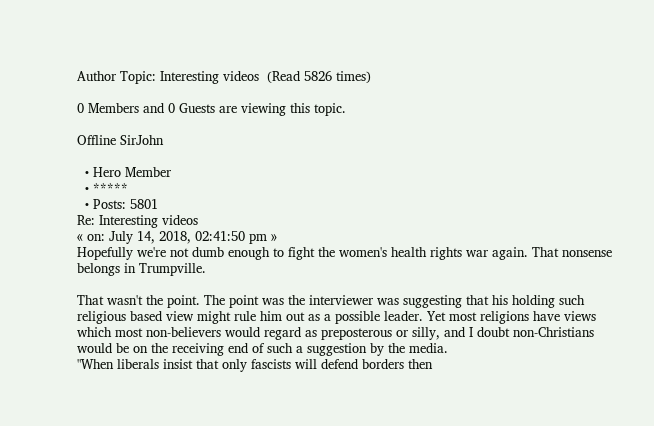Author Topic: Interesting videos  (Read 5826 times)

0 Members and 0 Guests are viewing this topic.

Offline SirJohn

  • Hero Member
  • *****
  • Posts: 5801
Re: Interesting videos
« on: July 14, 2018, 02:41:50 pm »
Hopefully we're not dumb enough to fight the women's health rights war again. That nonsense belongs in Trumpville.

That wasn't the point. The point was the interviewer was suggesting that his holding such religious based view might rule him out as a possible leader. Yet most religions have views which most non-believers would regard as preposterous or silly, and I doubt non-Christians would be on the receiving end of such a suggestion by the media.
"When liberals insist that only fascists will defend borders then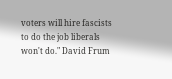voters will hire fascists to do the job liberals won't do." David Frum